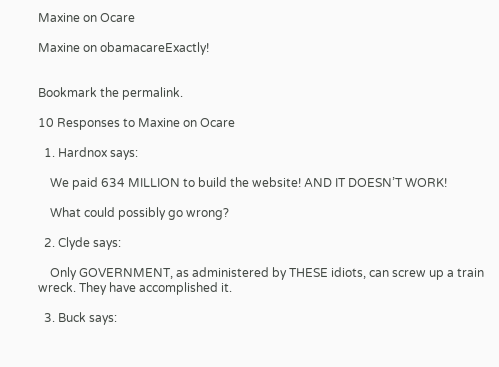Maxine on Ocare

Maxine on obamacareExactly!


Bookmark the permalink.

10 Responses to Maxine on Ocare

  1. Hardnox says:

    We paid 634 MILLION to build the website! AND IT DOESN’T WORK!

    What could possibly go wrong?

  2. Clyde says:

    Only GOVERNMENT, as administered by THESE idiots, can screw up a train wreck. They have accomplished it.

  3. Buck says: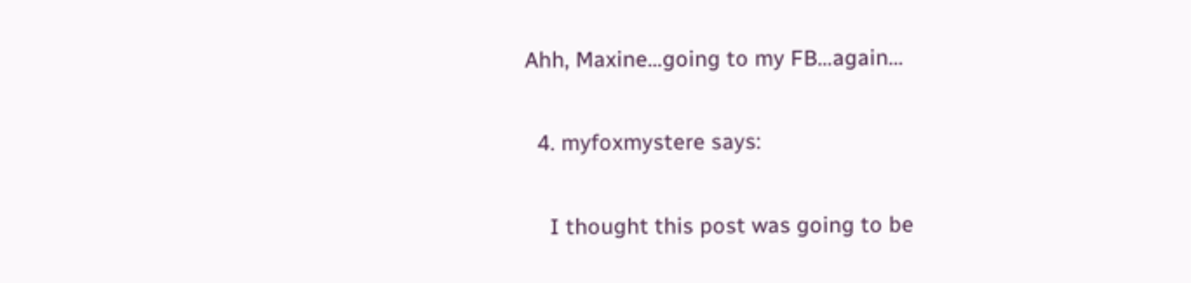Ahh, Maxine…going to my FB…again…

  4. myfoxmystere says:

    I thought this post was going to be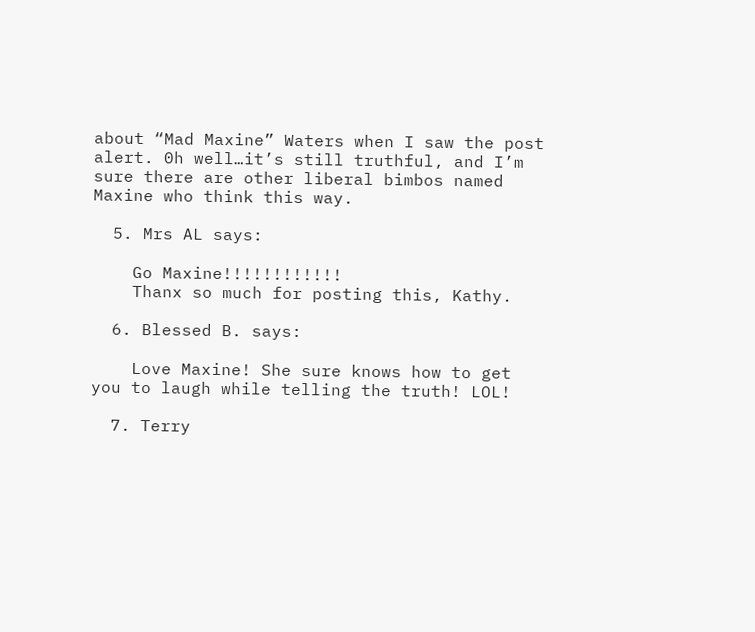about “Mad Maxine” Waters when I saw the post alert. 0h well…it’s still truthful, and I’m sure there are other liberal bimbos named Maxine who think this way.

  5. Mrs AL says:

    Go Maxine!!!!!!!!!!!!
    Thanx so much for posting this, Kathy.

  6. Blessed B. says:

    Love Maxine! She sure knows how to get you to laugh while telling the truth! LOL!

  7. Terry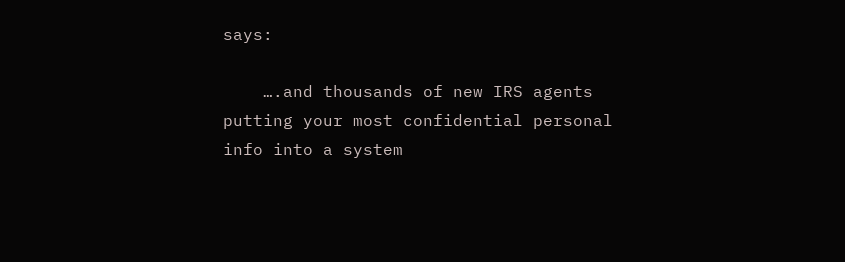says:

    ….and thousands of new IRS agents putting your most confidential personal info into a system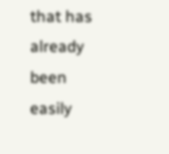that has already been easily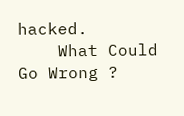hacked.
    What Could Go Wrong ?